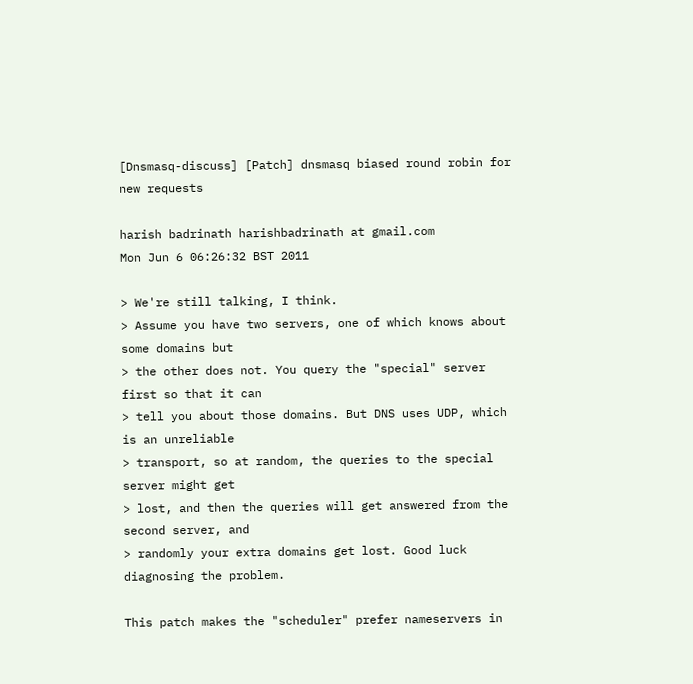[Dnsmasq-discuss] [Patch] dnsmasq biased round robin for new requests

harish badrinath harishbadrinath at gmail.com
Mon Jun 6 06:26:32 BST 2011

> We're still talking, I think.
> Assume you have two servers, one of which knows about some domains but
> the other does not. You query the "special" server first so that it can
> tell you about those domains. But DNS uses UDP, which is an unreliable
> transport, so at random, the queries to the special server might get
> lost, and then the queries will get answered from the second server, and
> randomly your extra domains get lost. Good luck diagnosing the problem.

This patch makes the "scheduler" prefer nameservers in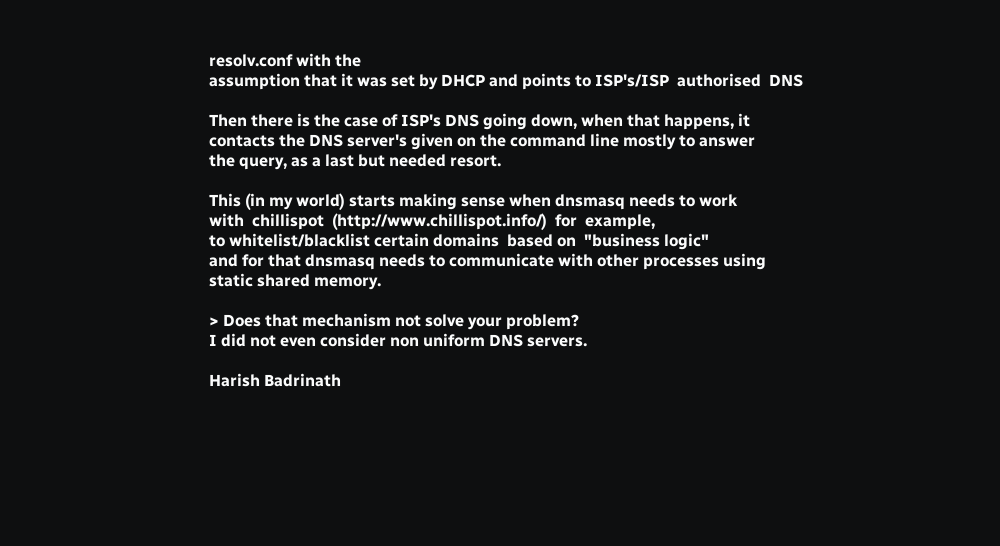resolv.conf with the
assumption that it was set by DHCP and points to ISP's/ISP  authorised  DNS

Then there is the case of ISP's DNS going down, when that happens, it
contacts the DNS server's given on the command line mostly to answer
the query, as a last but needed resort.

This (in my world) starts making sense when dnsmasq needs to work
with  chillispot  (http://www.chillispot.info/)  for  example,
to whitelist/blacklist certain domains  based on  "business logic"
and for that dnsmasq needs to communicate with other processes using
static shared memory.

> Does that mechanism not solve your problem?
I did not even consider non uniform DNS servers.

Harish Badrinath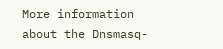More information about the Dnsmasq-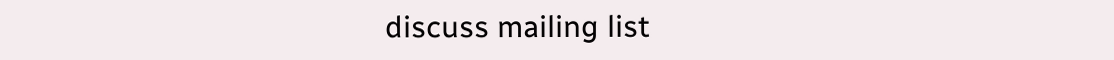discuss mailing list